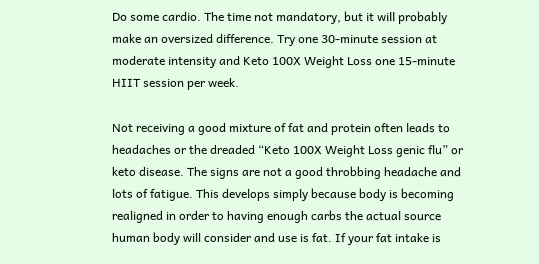Do some cardio. The time not mandatory, but it will probably make an oversized difference. Try one 30-minute session at moderate intensity and Keto 100X Weight Loss one 15-minute HIIT session per week.

Not receiving a good mixture of fat and protein often leads to headaches or the dreaded “Keto 100X Weight Loss genic flu” or keto disease. The signs are not a good throbbing headache and lots of fatigue. This develops simply because body is becoming realigned in order to having enough carbs the actual source human body will consider and use is fat. If your fat intake is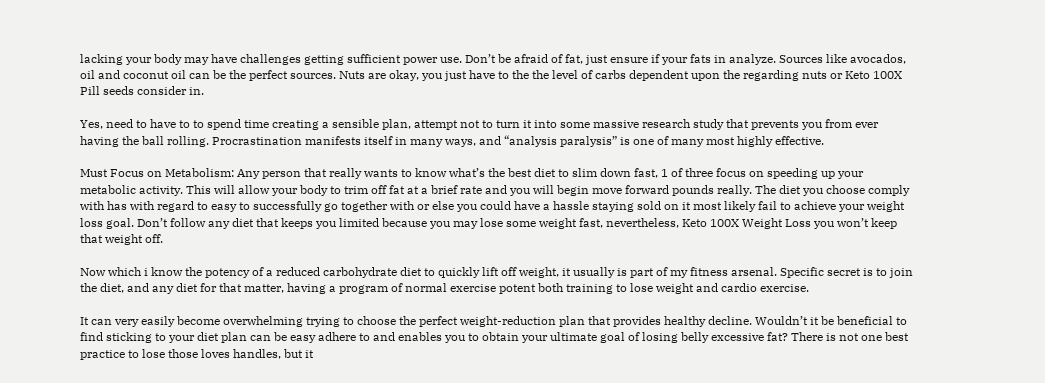lacking your body may have challenges getting sufficient power use. Don’t be afraid of fat, just ensure if your fats in analyze. Sources like avocados, oil and coconut oil can be the perfect sources. Nuts are okay, you just have to the the level of carbs dependent upon the regarding nuts or Keto 100X Pill seeds consider in.

Yes, need to have to to spend time creating a sensible plan, attempt not to turn it into some massive research study that prevents you from ever having the ball rolling. Procrastination manifests itself in many ways, and “analysis paralysis” is one of many most highly effective.

Must Focus on Metabolism: Any person that really wants to know what’s the best diet to slim down fast, 1 of three focus on speeding up your metabolic activity. This will allow your body to trim off fat at a brief rate and you will begin move forward pounds really. The diet you choose comply with has with regard to easy to successfully go together with or else you could have a hassle staying sold on it most likely fail to achieve your weight loss goal. Don’t follow any diet that keeps you limited because you may lose some weight fast, nevertheless, Keto 100X Weight Loss you won’t keep that weight off.

Now which i know the potency of a reduced carbohydrate diet to quickly lift off weight, it usually is part of my fitness arsenal. Specific secret is to join the diet, and any diet for that matter, having a program of normal exercise potent both training to lose weight and cardio exercise.

It can very easily become overwhelming trying to choose the perfect weight-reduction plan that provides healthy decline. Wouldn’t it be beneficial to find sticking to your diet plan can be easy adhere to and enables you to obtain your ultimate goal of losing belly excessive fat? There is not one best practice to lose those loves handles, but it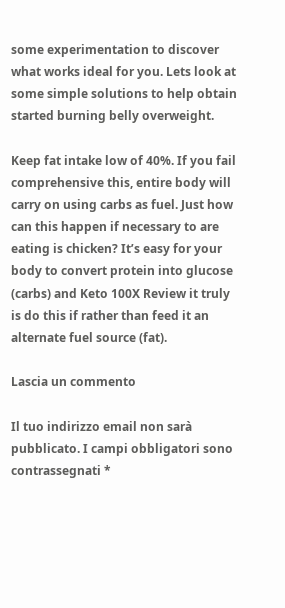some experimentation to discover what works ideal for you. Lets look at some simple solutions to help obtain started burning belly overweight.

Keep fat intake low of 40%. If you fail comprehensive this, entire body will carry on using carbs as fuel. Just how can this happen if necessary to are eating is chicken? It’s easy for your body to convert protein into glucose (carbs) and Keto 100X Review it truly is do this if rather than feed it an alternate fuel source (fat).

Lascia un commento

Il tuo indirizzo email non sarà pubblicato. I campi obbligatori sono contrassegnati *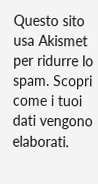Questo sito usa Akismet per ridurre lo spam. Scopri come i tuoi dati vengono elaborati.